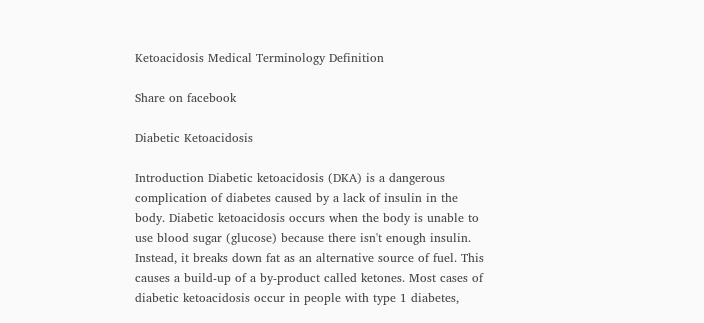Ketoacidosis Medical Terminology Definition

Share on facebook

Diabetic Ketoacidosis

Introduction Diabetic ketoacidosis (DKA) is a dangerous complication of diabetes caused by a lack of insulin in the body. Diabetic ketoacidosis occurs when the body is unable to use blood sugar (glucose) because there isn't enough insulin. Instead, it breaks down fat as an alternative source of fuel. This causes a build-up of a by-product called ketones. Most cases of diabetic ketoacidosis occur in people with type 1 diabetes,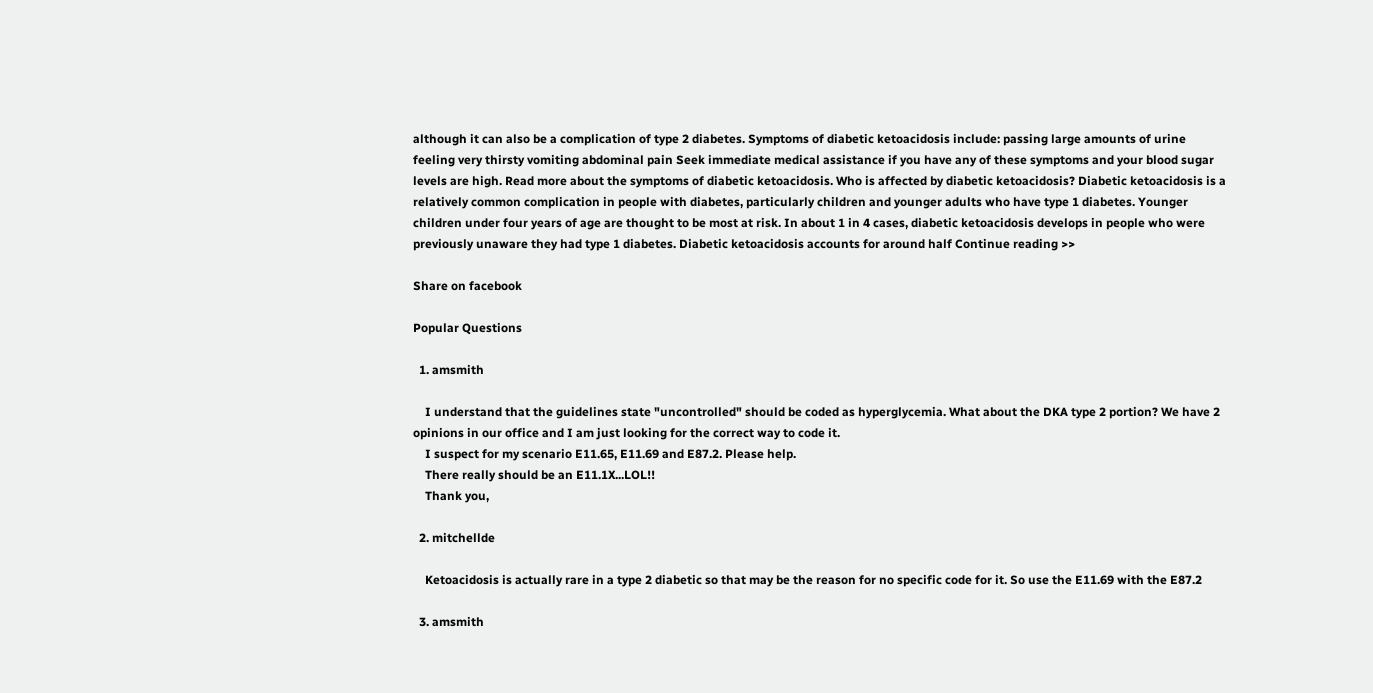although it can also be a complication of type 2 diabetes. Symptoms of diabetic ketoacidosis include: passing large amounts of urine feeling very thirsty vomiting abdominal pain Seek immediate medical assistance if you have any of these symptoms and your blood sugar levels are high. Read more about the symptoms of diabetic ketoacidosis. Who is affected by diabetic ketoacidosis? Diabetic ketoacidosis is a relatively common complication in people with diabetes, particularly children and younger adults who have type 1 diabetes. Younger children under four years of age are thought to be most at risk. In about 1 in 4 cases, diabetic ketoacidosis develops in people who were previously unaware they had type 1 diabetes. Diabetic ketoacidosis accounts for around half Continue reading >>

Share on facebook

Popular Questions

  1. amsmith

    I understand that the guidelines state "uncontrolled" should be coded as hyperglycemia. What about the DKA type 2 portion? We have 2 opinions in our office and I am just looking for the correct way to code it.
    I suspect for my scenario E11.65, E11.69 and E87.2. Please help.
    There really should be an E11.1X...LOL!!
    Thank you,

  2. mitchellde

    Ketoacidosis is actually rare in a type 2 diabetic so that may be the reason for no specific code for it. So use the E11.69 with the E87.2

  3. amsmith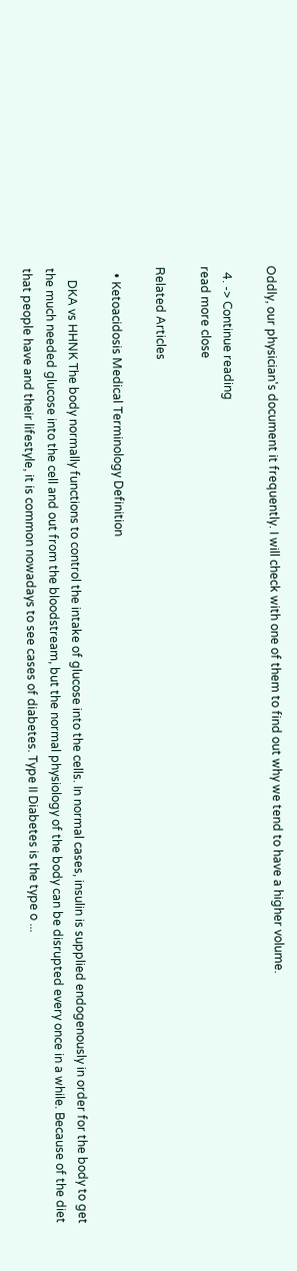Oddly, our physician's document it frequently. I will check with one of them to find out why we tend to have a higher volume.

  4. -> Continue reading
read more close

Related Articles

  • Ketoacidosis Medical Terminology Definition

    DKA vs HHNK The body normally functions to control the intake of glucose into the cells. In normal cases, insulin is supplied endogenously in order for the body to get the much needed glucose into the cell and out from the bloodstream, but the normal physiology of the body can be disrupted every once in a while. Because of the diet that people have and their lifestyle, it is common nowadays to see cases of diabetes. Type II Diabetes is the type o ...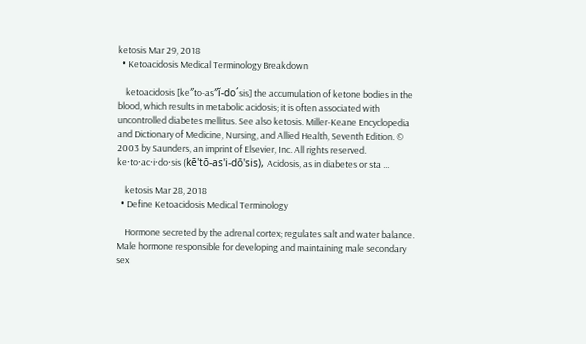ketosis Mar 29, 2018
  • Ketoacidosis Medical Terminology Breakdown

    ketoacidosis [ke″to-as″ĭ-do´sis] the accumulation of ketone bodies in the blood, which results in metabolic acidosis; it is often associated with uncontrolled diabetes mellitus. See also ketosis. Miller-Keane Encyclopedia and Dictionary of Medicine, Nursing, and Allied Health, Seventh Edition. © 2003 by Saunders, an imprint of Elsevier, Inc. All rights reserved. ke·to·ac·i·do·sis (kē'tō-as'i-dō'sis), Acidosis, as in diabetes or sta ...

    ketosis Mar 28, 2018
  • Define Ketoacidosis Medical Terminology

    Hormone secreted by the adrenal cortex; regulates salt and water balance. Male hormone responsible for developing and maintaining male secondary sex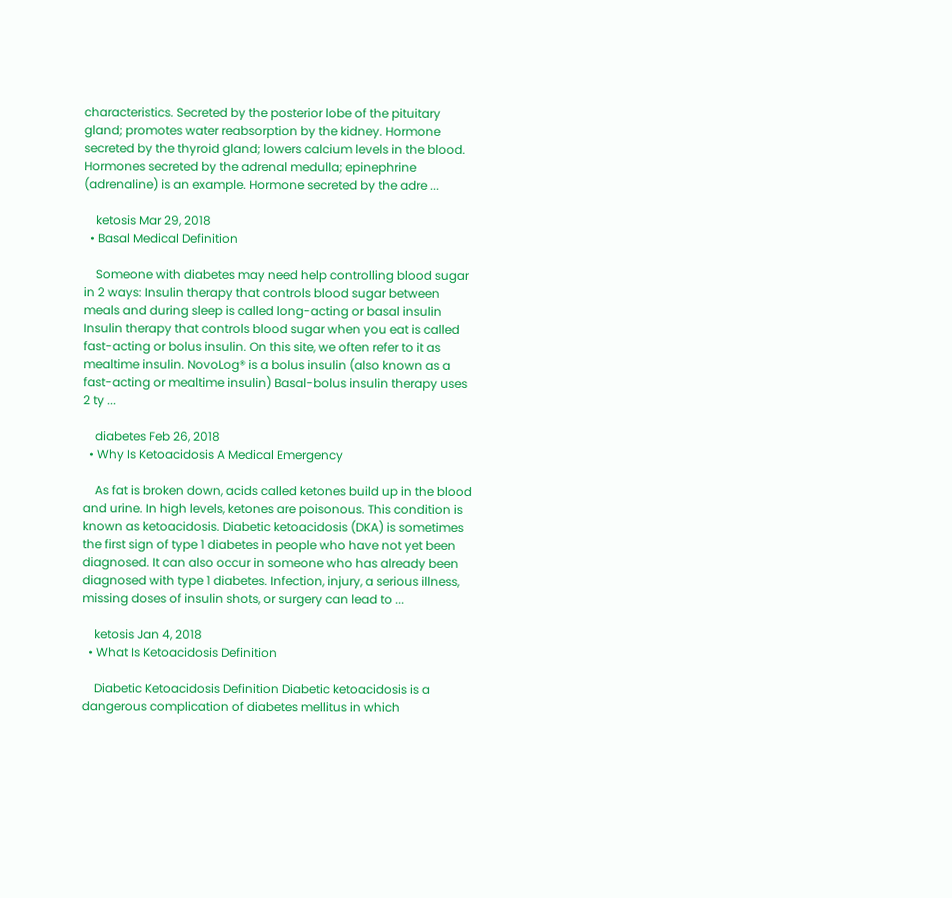characteristics. Secreted by the posterior lobe of the pituitary gland; promotes water reabsorption by the kidney. Hormone secreted by the thyroid gland; lowers calcium levels in the blood. Hormones secreted by the adrenal medulla; epinephrine (adrenaline) is an example. Hormone secreted by the adre ...

    ketosis Mar 29, 2018
  • Basal Medical Definition

    Someone with diabetes may need help controlling blood sugar in 2 ways: Insulin therapy that controls blood sugar between meals and during sleep is called long-acting or basal insulin Insulin therapy that controls blood sugar when you eat is called fast-acting or bolus insulin. On this site, we often refer to it as mealtime insulin. NovoLog® is a bolus insulin (also known as a fast-acting or mealtime insulin) Basal-bolus insulin therapy uses 2 ty ...

    diabetes Feb 26, 2018
  • Why Is Ketoacidosis A Medical Emergency

    As fat is broken down, acids called ketones build up in the blood and urine. In high levels, ketones are poisonous. This condition is known as ketoacidosis. Diabetic ketoacidosis (DKA) is sometimes the first sign of type 1 diabetes in people who have not yet been diagnosed. It can also occur in someone who has already been diagnosed with type 1 diabetes. Infection, injury, a serious illness, missing doses of insulin shots, or surgery can lead to ...

    ketosis Jan 4, 2018
  • What Is Ketoacidosis Definition

    Diabetic Ketoacidosis Definition Diabetic ketoacidosis is a dangerous complication of diabetes mellitus in which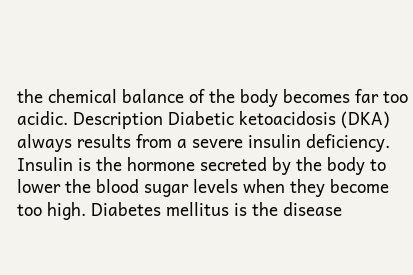the chemical balance of the body becomes far too acidic. Description Diabetic ketoacidosis (DKA) always results from a severe insulin deficiency. Insulin is the hormone secreted by the body to lower the blood sugar levels when they become too high. Diabetes mellitus is the disease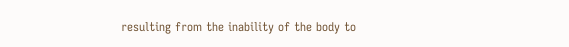resulting from the inability of the body to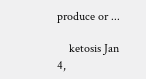produce or ...

    ketosis Jan 4,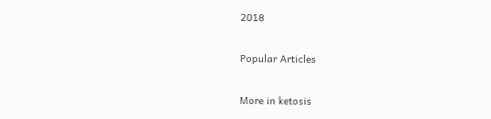2018

Popular Articles

More in ketosis